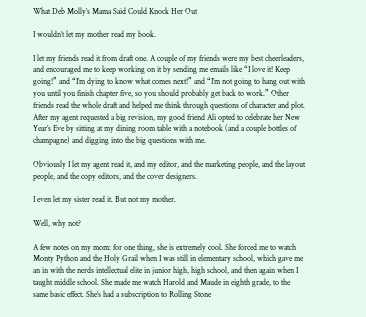What Deb Molly’s Mama Said Could Knock Her Out

I wouldn’t let my mother read my book.

I let my friends read it from draft one. A couple of my friends were my best cheerleaders, and encouraged me to keep working on it by sending me emails like “I love it! Keep going!” and “I’m dying to know what comes next!” and “I’m not going to hang out with you until you finish chapter five, so you should probably get back to work.” Other friends read the whole draft and helped me think through questions of character and plot. After my agent requested a big revision, my good friend Ali opted to celebrate her New Year’s Eve by sitting at my dining room table with a notebook (and a couple bottles of champagne) and digging into the big questions with me.

Obviously I let my agent read it, and my editor, and the marketing people, and the layout people, and the copy editors, and the cover designers.

I even let my sister read it. But not my mother.

Well, why not?

A few notes on my mom: for one thing, she is extremely cool. She forced me to watch Monty Python and the Holy Grail when I was still in elementary school, which gave me an in with the nerds intellectual elite in junior high, high school, and then again when I taught middle school. She made me watch Harold and Maude in eighth grade, to the same basic effect. She’s had a subscription to Rolling Stone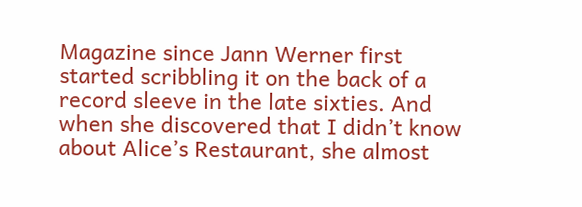Magazine since Jann Werner first started scribbling it on the back of a record sleeve in the late sixties. And when she discovered that I didn’t know about Alice’s Restaurant, she almost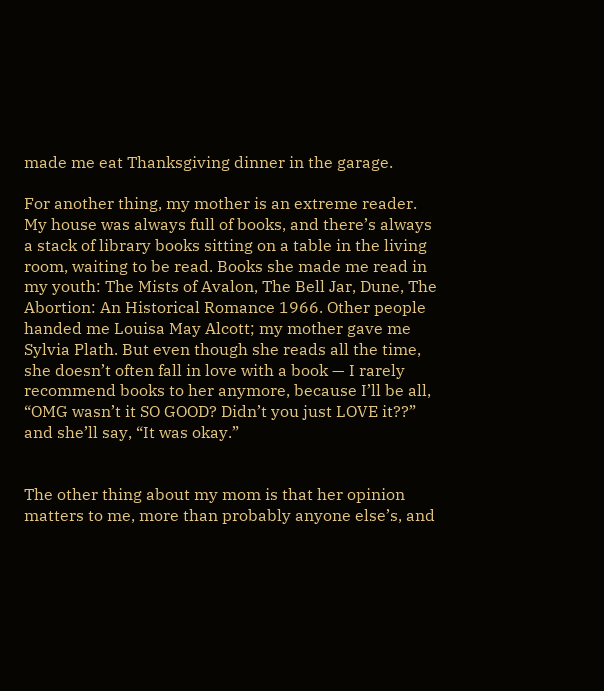made me eat Thanksgiving dinner in the garage.

For another thing, my mother is an extreme reader. My house was always full of books, and there’s always a stack of library books sitting on a table in the living room, waiting to be read. Books she made me read in my youth: The Mists of Avalon, The Bell Jar, Dune, The Abortion: An Historical Romance 1966. Other people handed me Louisa May Alcott; my mother gave me Sylvia Plath. But even though she reads all the time, she doesn’t often fall in love with a book — I rarely recommend books to her anymore, because I’ll be all, “OMG wasn’t it SO GOOD? Didn’t you just LOVE it??” and she’ll say, “It was okay.”


The other thing about my mom is that her opinion matters to me, more than probably anyone else’s, and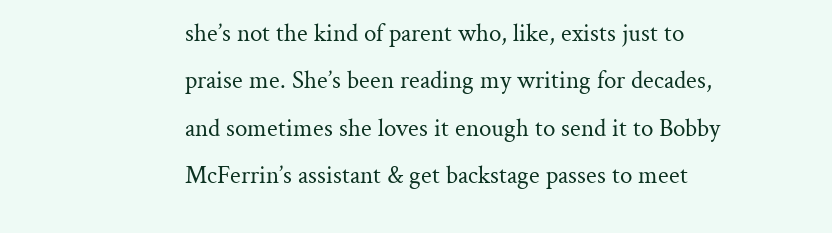she’s not the kind of parent who, like, exists just to praise me. She’s been reading my writing for decades, and sometimes she loves it enough to send it to Bobby McFerrin’s assistant & get backstage passes to meet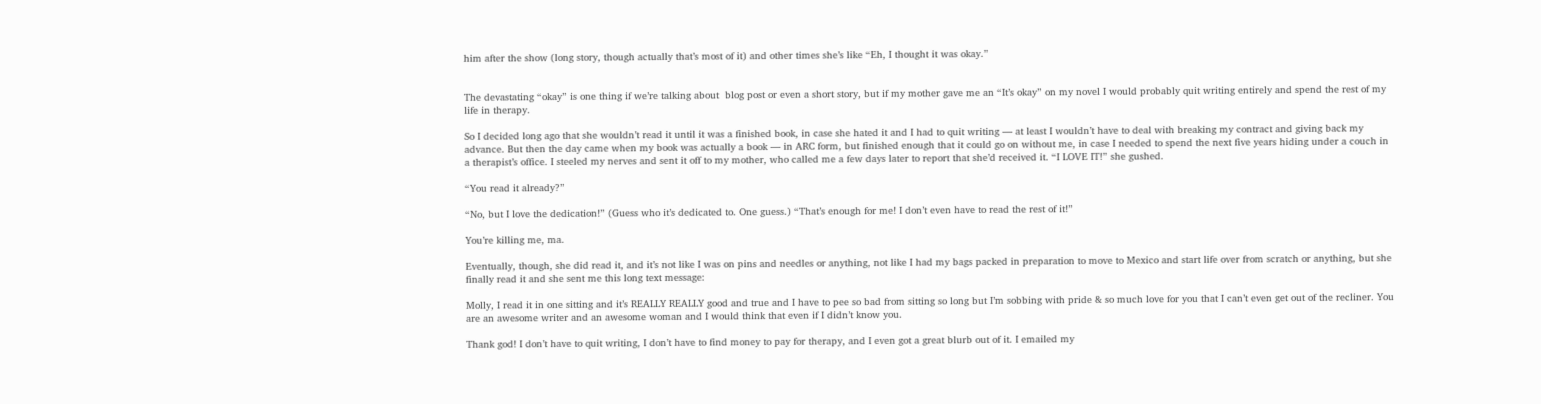him after the show (long story, though actually that’s most of it) and other times she’s like “Eh, I thought it was okay.”


The devastating “okay” is one thing if we’re talking about  blog post or even a short story, but if my mother gave me an “It’s okay” on my novel I would probably quit writing entirely and spend the rest of my life in therapy.

So I decided long ago that she wouldn’t read it until it was a finished book, in case she hated it and I had to quit writing — at least I wouldn’t have to deal with breaking my contract and giving back my advance. But then the day came when my book was actually a book — in ARC form, but finished enough that it could go on without me, in case I needed to spend the next five years hiding under a couch in a therapist’s office. I steeled my nerves and sent it off to my mother, who called me a few days later to report that she’d received it. “I LOVE IT!” she gushed.

“You read it already?”

“No, but I love the dedication!” (Guess who it’s dedicated to. One guess.) “That’s enough for me! I don’t even have to read the rest of it!”

You’re killing me, ma.

Eventually, though, she did read it, and it’s not like I was on pins and needles or anything, not like I had my bags packed in preparation to move to Mexico and start life over from scratch or anything, but she finally read it and she sent me this long text message:

Molly, I read it in one sitting and it’s REALLY REALLY good and true and I have to pee so bad from sitting so long but I’m sobbing with pride & so much love for you that I can’t even get out of the recliner. You are an awesome writer and an awesome woman and I would think that even if I didn’t know you.

Thank god! I don’t have to quit writing, I don’t have to find money to pay for therapy, and I even got a great blurb out of it. I emailed my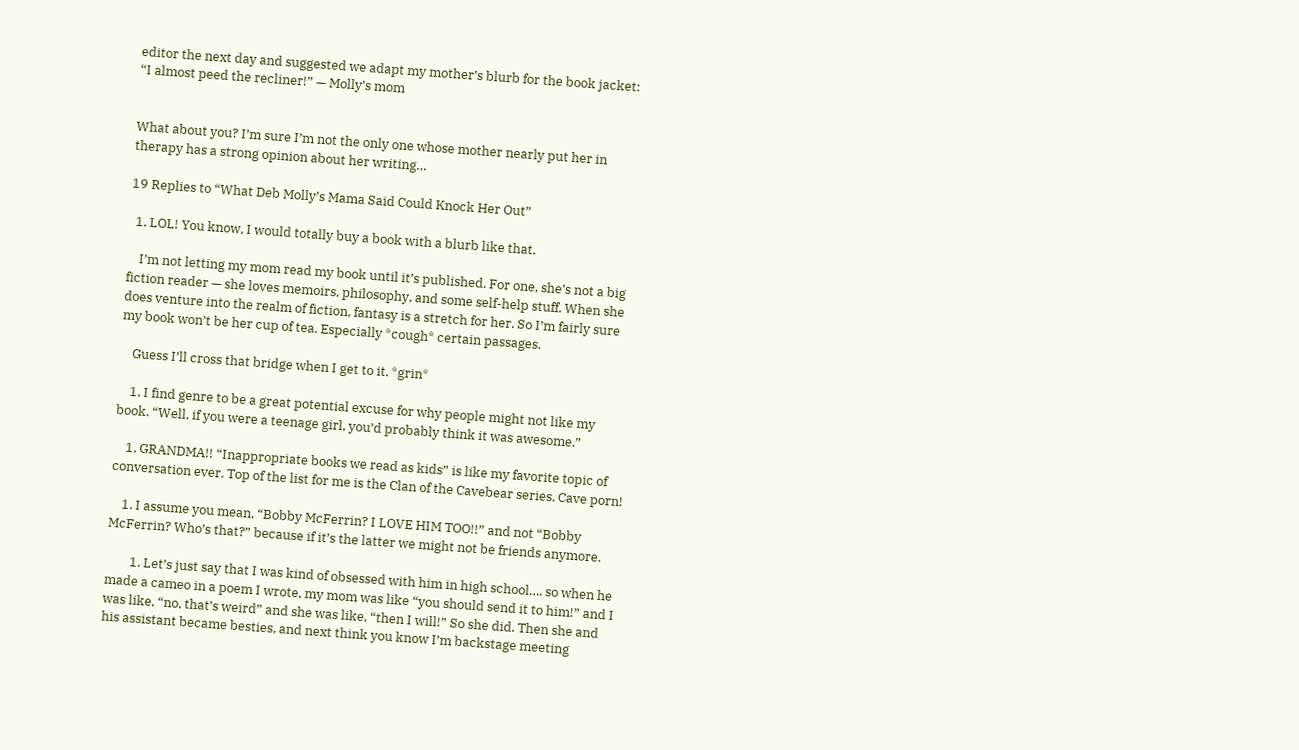editor the next day and suggested we adapt my mother’s blurb for the book jacket: “I almost peed the recliner!” — Molly’s mom


What about you? I’m sure I’m not the only one whose mother nearly put her in therapy has a strong opinion about her writing…

19 Replies to “What Deb Molly’s Mama Said Could Knock Her Out”

  1. LOL! You know, I would totally buy a book with a blurb like that.

    I’m not letting my mom read my book until it’s published. For one, she’s not a big fiction reader — she loves memoirs, philosophy, and some self-help stuff. When she does venture into the realm of fiction, fantasy is a stretch for her. So I’m fairly sure my book won’t be her cup of tea. Especially *cough* certain passages.

    Guess I’ll cross that bridge when I get to it. *grin*

    1. I find genre to be a great potential excuse for why people might not like my book. “Well, if you were a teenage girl, you’d probably think it was awesome.”

    1. GRANDMA!! “Inappropriate books we read as kids” is like my favorite topic of conversation ever. Top of the list for me is the Clan of the Cavebear series. Cave porn!

    1. I assume you mean, “Bobby McFerrin? I LOVE HIM TOO!!” and not “Bobby McFerrin? Who’s that?” because if it’s the latter we might not be friends anymore.

        1. Let’s just say that I was kind of obsessed with him in high school…. so when he made a cameo in a poem I wrote, my mom was like “you should send it to him!” and I was like, “no, that’s weird” and she was like, “then I will!” So she did. Then she and his assistant became besties, and next think you know I’m backstage meeting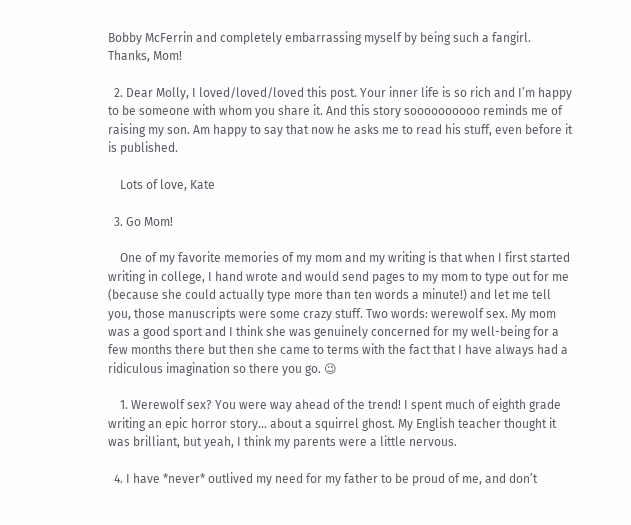Bobby McFerrin and completely embarrassing myself by being such a fangirl. Thanks, Mom!

  2. Dear Molly, I loved/loved/loved this post. Your inner life is so rich and I’m happy to be someone with whom you share it. And this story soooooooooo reminds me of raising my son. Am happy to say that now he asks me to read his stuff, even before it is published.

    Lots of love, Kate

  3. Go Mom!

    One of my favorite memories of my mom and my writing is that when I first started writing in college, I hand wrote and would send pages to my mom to type out for me (because she could actually type more than ten words a minute!) and let me tell you, those manuscripts were some crazy stuff. Two words: werewolf sex. My mom was a good sport and I think she was genuinely concerned for my well-being for a few months there but then she came to terms with the fact that I have always had a ridiculous imagination so there you go. 😉

    1. Werewolf sex? You were way ahead of the trend! I spent much of eighth grade writing an epic horror story… about a squirrel ghost. My English teacher thought it was brilliant, but yeah, I think my parents were a little nervous.

  4. I have *never* outlived my need for my father to be proud of me, and don’t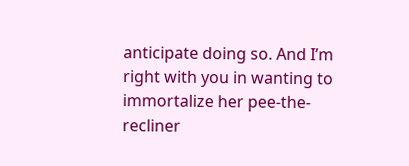anticipate doing so. And I’m right with you in wanting to immortalize her pee-the-recliner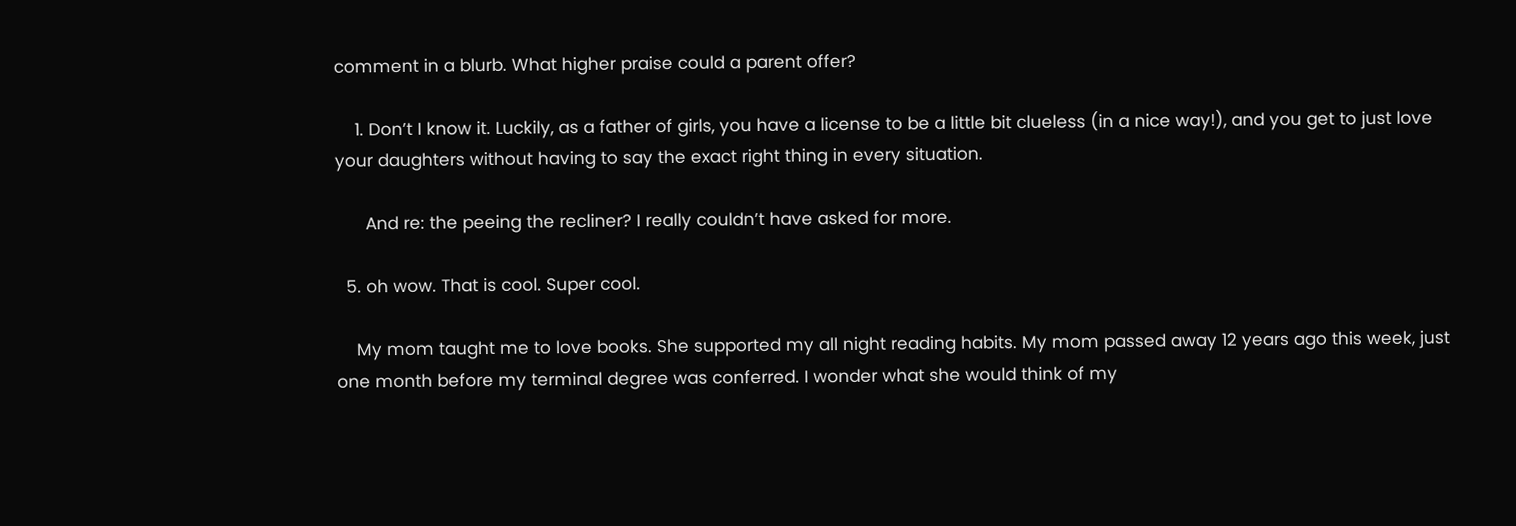comment in a blurb. What higher praise could a parent offer?

    1. Don’t I know it. Luckily, as a father of girls, you have a license to be a little bit clueless (in a nice way!), and you get to just love your daughters without having to say the exact right thing in every situation.

      And re: the peeing the recliner? I really couldn’t have asked for more.

  5. oh wow. That is cool. Super cool.

    My mom taught me to love books. She supported my all night reading habits. My mom passed away 12 years ago this week, just one month before my terminal degree was conferred. I wonder what she would think of my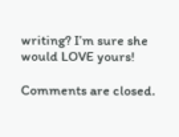writing? I’m sure she would LOVE yours!

Comments are closed.